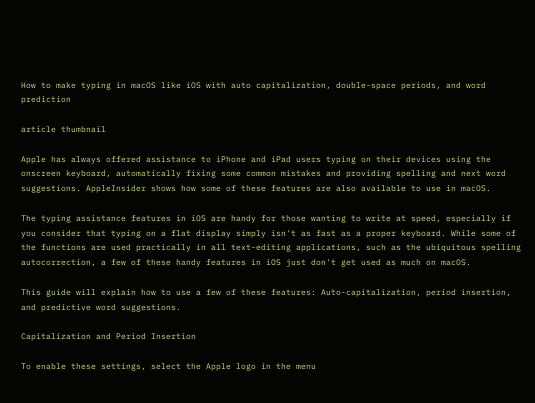How to make typing in macOS like iOS with auto capitalization, double-space periods, and word prediction

article thumbnail

Apple has always offered assistance to iPhone and iPad users typing on their devices using the onscreen keyboard, automatically fixing some common mistakes and providing spelling and next word suggestions. AppleInsider shows how some of these features are also available to use in macOS.

The typing assistance features in iOS are handy for those wanting to write at speed, especially if you consider that typing on a flat display simply isn't as fast as a proper keyboard. While some of the functions are used practically in all text-editing applications, such as the ubiquitous spelling autocorrection, a few of these handy features in iOS just don't get used as much on macOS.

This guide will explain how to use a few of these features: Auto-capitalization, period insertion, and predictive word suggestions.

Capitalization and Period Insertion

To enable these settings, select the Apple logo in the menu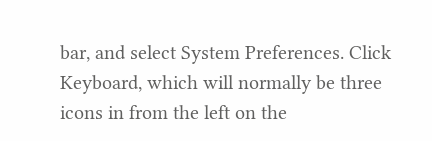bar, and select System Preferences. Click Keyboard, which will normally be three icons in from the left on the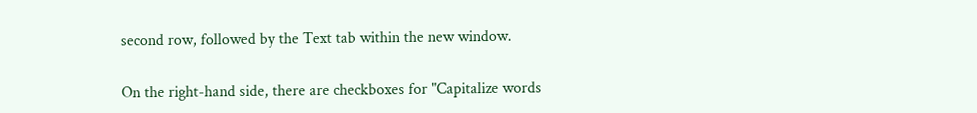second row, followed by the Text tab within the new window.

On the right-hand side, there are checkboxes for "Capitalize words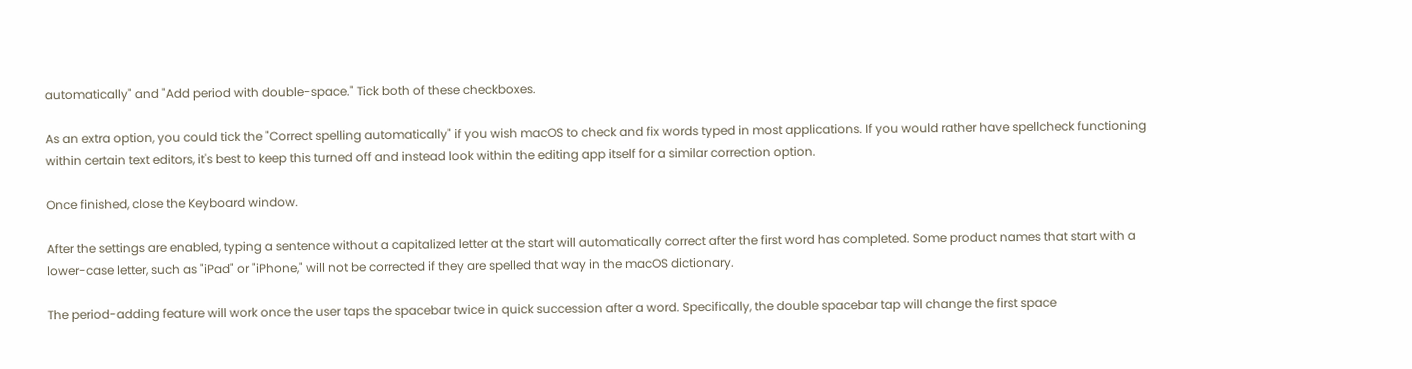automatically" and "Add period with double-space." Tick both of these checkboxes.

As an extra option, you could tick the "Correct spelling automatically" if you wish macOS to check and fix words typed in most applications. If you would rather have spellcheck functioning within certain text editors, it's best to keep this turned off and instead look within the editing app itself for a similar correction option.

Once finished, close the Keyboard window.

After the settings are enabled, typing a sentence without a capitalized letter at the start will automatically correct after the first word has completed. Some product names that start with a lower-case letter, such as "iPad" or "iPhone," will not be corrected if they are spelled that way in the macOS dictionary.

The period-adding feature will work once the user taps the spacebar twice in quick succession after a word. Specifically, the double spacebar tap will change the first space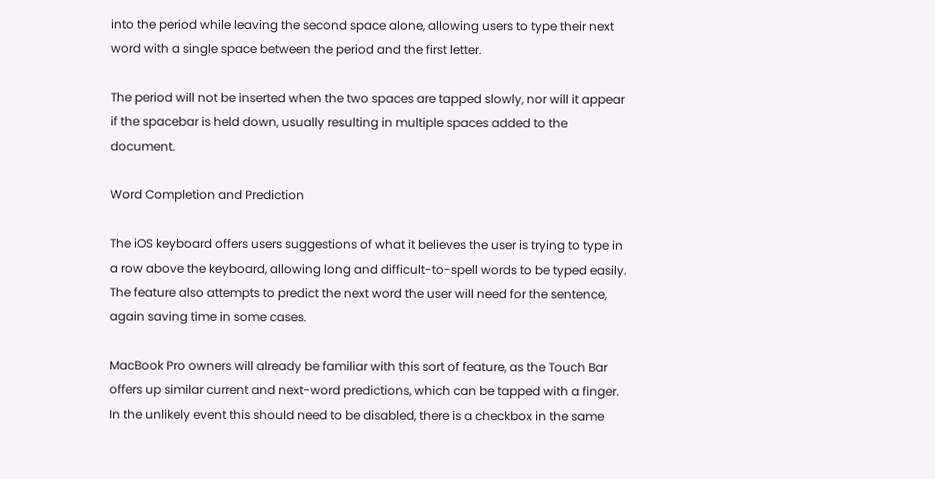into the period while leaving the second space alone, allowing users to type their next word with a single space between the period and the first letter.

The period will not be inserted when the two spaces are tapped slowly, nor will it appear if the spacebar is held down, usually resulting in multiple spaces added to the document.

Word Completion and Prediction

The iOS keyboard offers users suggestions of what it believes the user is trying to type in a row above the keyboard, allowing long and difficult-to-spell words to be typed easily. The feature also attempts to predict the next word the user will need for the sentence, again saving time in some cases.

MacBook Pro owners will already be familiar with this sort of feature, as the Touch Bar offers up similar current and next-word predictions, which can be tapped with a finger. In the unlikely event this should need to be disabled, there is a checkbox in the same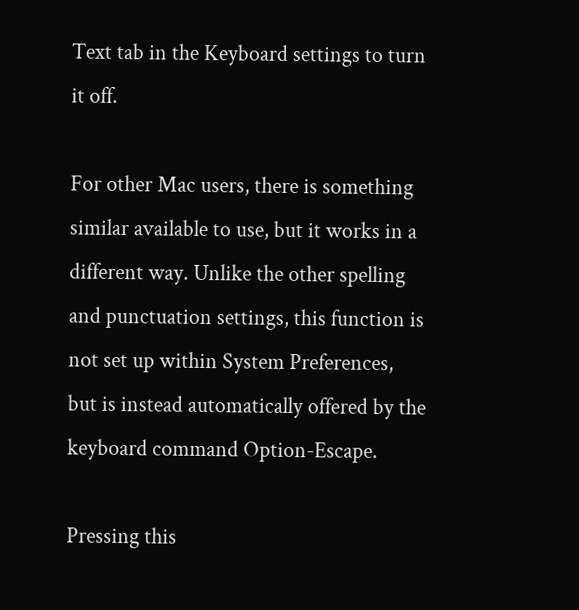Text tab in the Keyboard settings to turn it off.

For other Mac users, there is something similar available to use, but it works in a different way. Unlike the other spelling and punctuation settings, this function is not set up within System Preferences, but is instead automatically offered by the keyboard command Option-Escape.

Pressing this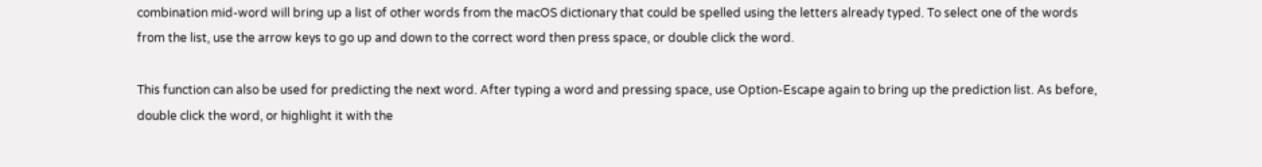combination mid-word will bring up a list of other words from the macOS dictionary that could be spelled using the letters already typed. To select one of the words from the list, use the arrow keys to go up and down to the correct word then press space, or double click the word.

This function can also be used for predicting the next word. After typing a word and pressing space, use Option-Escape again to bring up the prediction list. As before, double click the word, or highlight it with the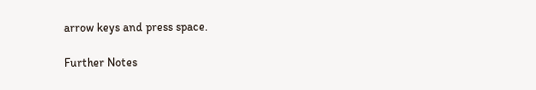arrow keys and press space.

Further Notes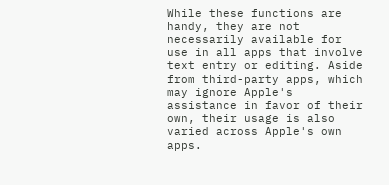While these functions are handy, they are not necessarily available for use in all apps that involve text entry or editing. Aside from third-party apps, which may ignore Apple's assistance in favor of their own, their usage is also varied across Apple's own apps.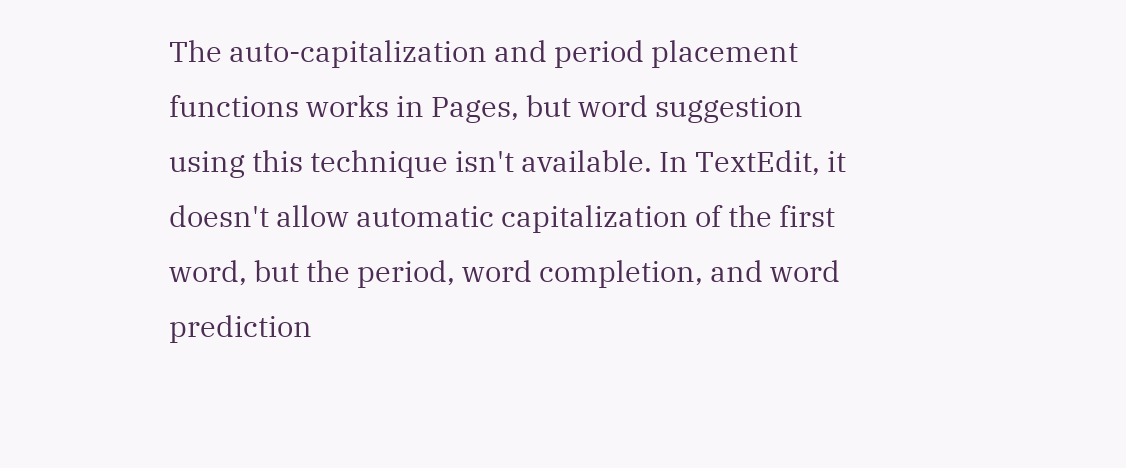The auto-capitalization and period placement functions works in Pages, but word suggestion using this technique isn't available. In TextEdit, it doesn't allow automatic capitalization of the first word, but the period, word completion, and word prediction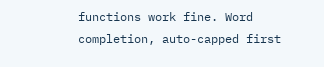functions work fine. Word completion, auto-capped first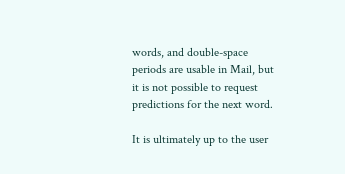words, and double-space periods are usable in Mail, but it is not possible to request predictions for the next word.

It is ultimately up to the user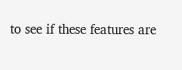to see if these features are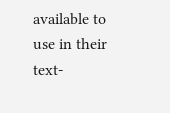available to use in their text-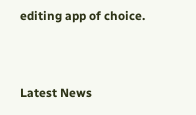editing app of choice.


Latest News